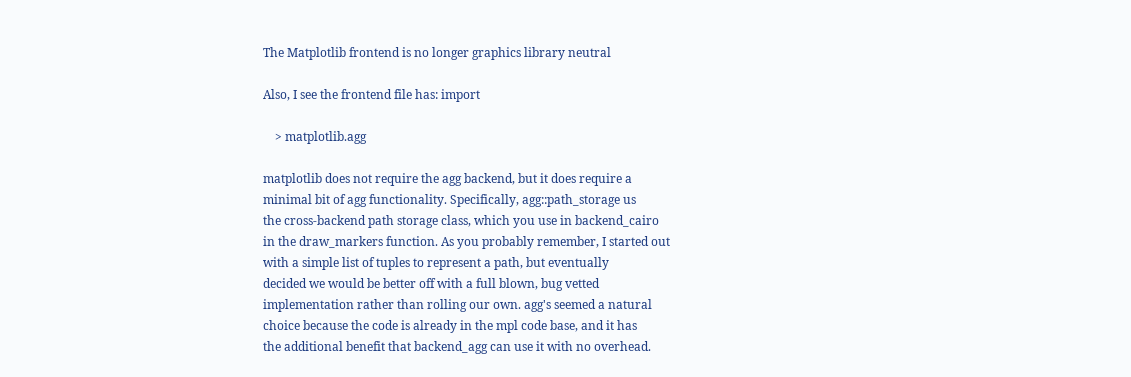The Matplotlib frontend is no longer graphics library neutral

Also, I see the frontend file has: import

    > matplotlib.agg

matplotlib does not require the agg backend, but it does require a
minimal bit of agg functionality. Specifically, agg::path_storage us
the cross-backend path storage class, which you use in backend_cairo
in the draw_markers function. As you probably remember, I started out
with a simple list of tuples to represent a path, but eventually
decided we would be better off with a full blown, bug vetted
implementation rather than rolling our own. agg's seemed a natural
choice because the code is already in the mpl code base, and it has
the additional benefit that backend_agg can use it with no overhead.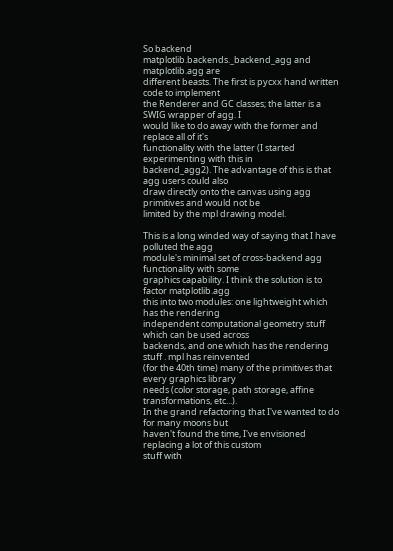So backend matplotlib.backends._backend_agg and matplotlib.agg are
different beasts. The first is pycxx hand written code to implement
the Renderer and GC classes; the latter is a SWIG wrapper of agg. I
would like to do away with the former and replace all of it's
functionality with the latter (I started experimenting with this in
backend_agg2). The advantage of this is that agg users could also
draw directly onto the canvas using agg primitives and would not be
limited by the mpl drawing model.

This is a long winded way of saying that I have polluted the agg
module's minimal set of cross-backend agg functionality with some
graphics capability. I think the solution is to factor matplotlib.agg
this into two modules: one lightweight which has the rendering
independent computational geometry stuff which can be used across
backends, and one which has the rendering stuff . mpl has reinvented
(for the 40th time) many of the primitives that every graphics library
needs (color storage, path storage, affine transformations, etc...).
In the grand refactoring that I've wanted to do for many moons but
haven't found the time, I've envisioned replacing a lot of this custom
stuff with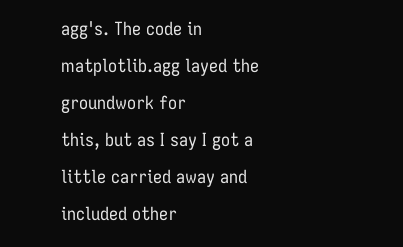agg's. The code in matplotlib.agg layed the groundwork for
this, but as I say I got a little carried away and included other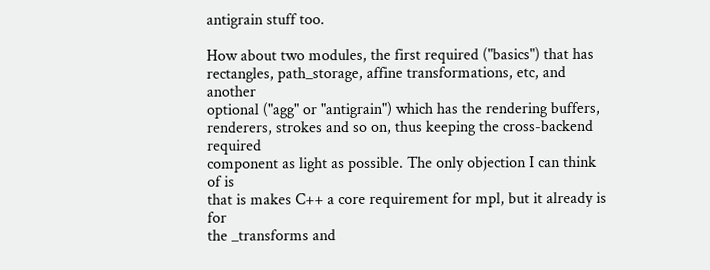antigrain stuff too.

How about two modules, the first required ("basics") that has
rectangles, path_storage, affine transformations, etc, and another
optional ("agg" or "antigrain") which has the rendering buffers,
renderers, strokes and so on, thus keeping the cross-backend required
component as light as possible. The only objection I can think of is
that is makes C++ a core requirement for mpl, but it already is for
the _transforms and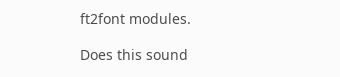ft2font modules.

Does this sound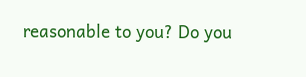reasonable to you? Do you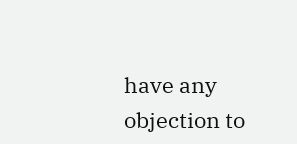have any objection to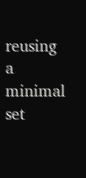reusing a minimal set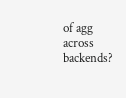of agg across backends?